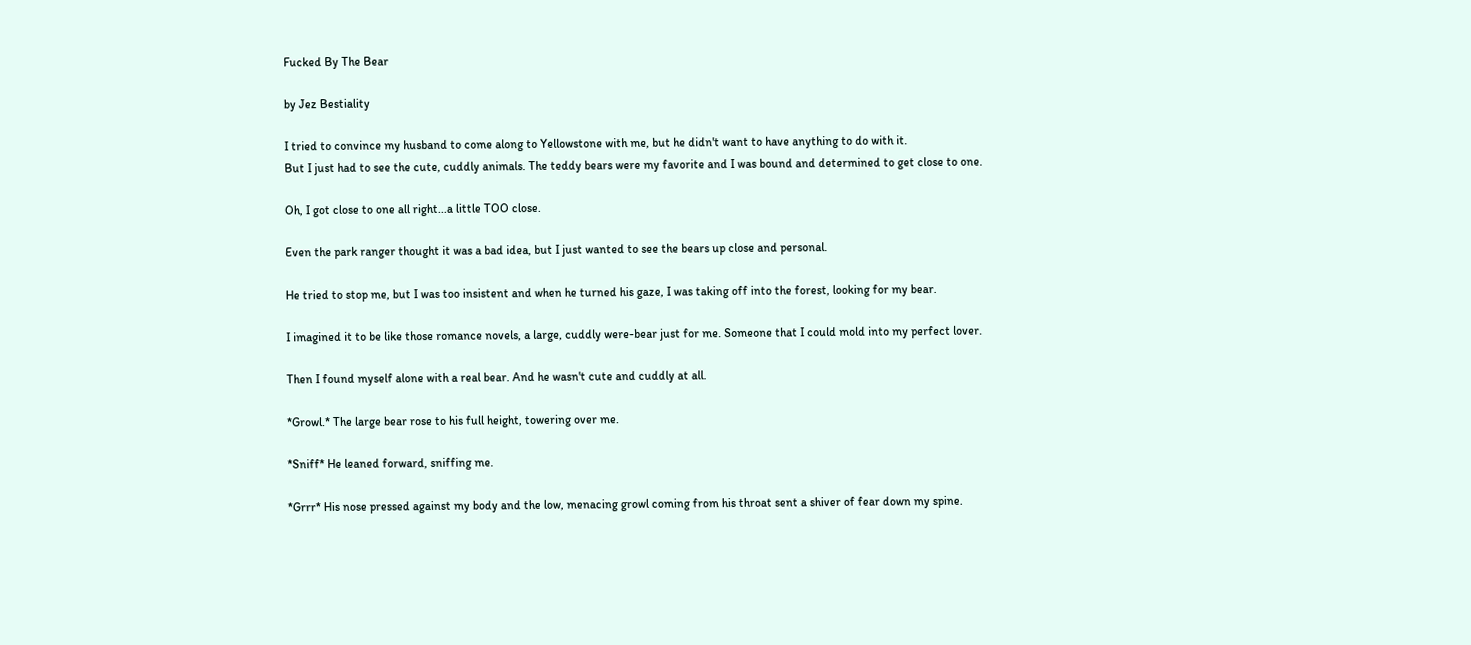Fucked By The Bear

by Jez Bestiality

I tried to convince my husband to come along to Yellowstone with me, but he didn't want to have anything to do with it.
But I just had to see the cute, cuddly animals. The teddy bears were my favorite and I was bound and determined to get close to one.

Oh, I got close to one all right...a little TOO close.

Even the park ranger thought it was a bad idea, but I just wanted to see the bears up close and personal.

He tried to stop me, but I was too insistent and when he turned his gaze, I was taking off into the forest, looking for my bear.

I imagined it to be like those romance novels, a large, cuddly were-bear just for me. Someone that I could mold into my perfect lover.

Then I found myself alone with a real bear. And he wasn't cute and cuddly at all.

*Growl.* The large bear rose to his full height, towering over me.

*Sniff* He leaned forward, sniffing me.

*Grrr* His nose pressed against my body and the low, menacing growl coming from his throat sent a shiver of fear down my spine.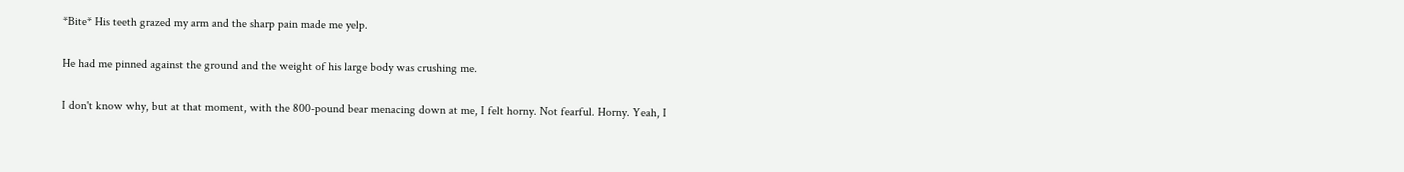*Bite* His teeth grazed my arm and the sharp pain made me yelp.

He had me pinned against the ground and the weight of his large body was crushing me.

I don't know why, but at that moment, with the 800-pound bear menacing down at me, I felt horny. Not fearful. Horny. Yeah, I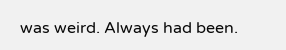was weird. Always had been.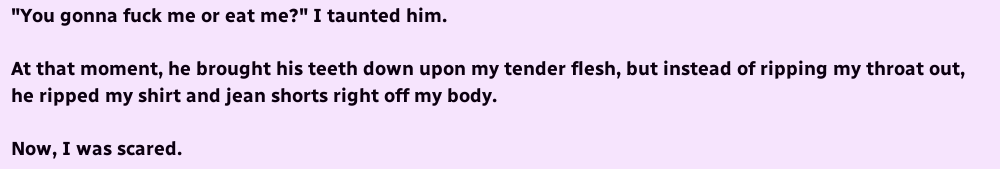"You gonna fuck me or eat me?" I taunted him.

At that moment, he brought his teeth down upon my tender flesh, but instead of ripping my throat out, he ripped my shirt and jean shorts right off my body.

Now, I was scared.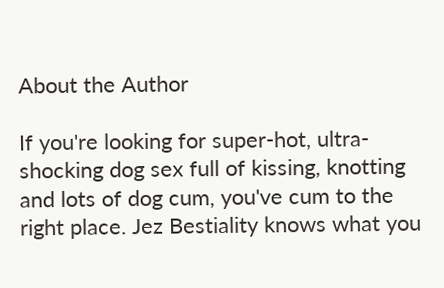About the Author

If you're looking for super-hot, ultra-shocking dog sex full of kissing, knotting and lots of dog cum, you've cum to the right place. Jez Bestiality knows what you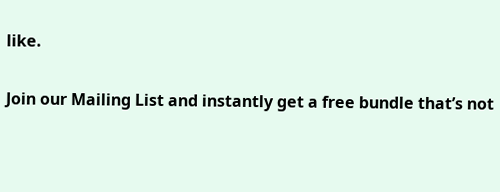like.

Join our Mailing List and instantly get a free bundle that’s not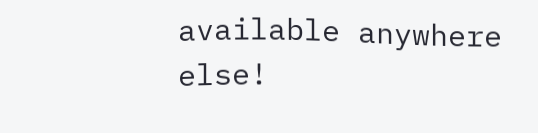available anywhere else!